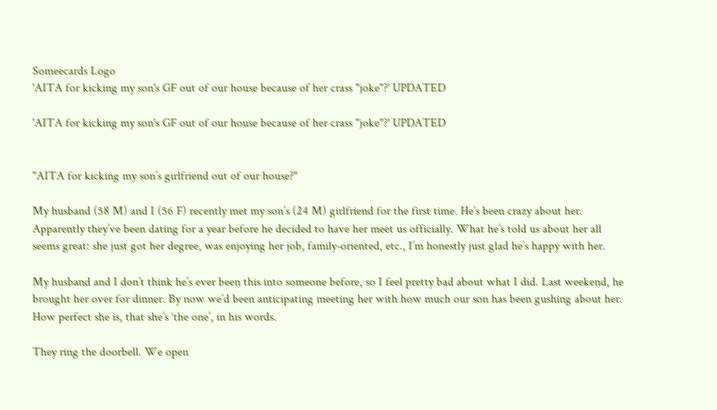Someecards Logo
'AITA for kicking my son's GF out of our house because of her crass "joke"?' UPDATED

'AITA for kicking my son's GF out of our house because of her crass "joke"?' UPDATED


"AITA for kicking my son’s girlfriend out of our house?"

My husband (58 M) and I (56 F) recently met my son’s (24 M) girlfriend for the first time. He’s been crazy about her. Apparently they’ve been dating for a year before he decided to have her meet us officially. What he’s told us about her all seems great: she just got her degree, was enjoying her job, family-oriented, etc., I’m honestly just glad he’s happy with her.

My husband and I don’t think he’s ever been this into someone before, so I feel pretty bad about what I did. Last weekend, he brought her over for dinner. By now we’d been anticipating meeting her with how much our son has been gushing about her. How perfect she is, that she’s ‘the one’, in his words.

They ring the doorbell. We open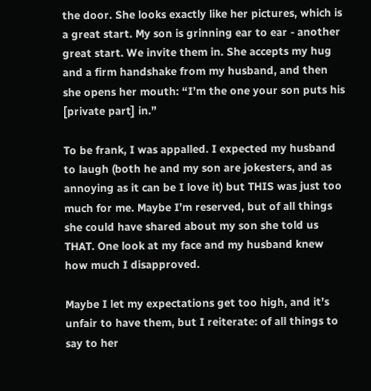the door. She looks exactly like her pictures, which is a great start. My son is grinning ear to ear - another great start. We invite them in. She accepts my hug and a firm handshake from my husband, and then she opens her mouth: “I’m the one your son puts his [private part] in.”

To be frank, I was appalled. I expected my husband to laugh (both he and my son are jokesters, and as annoying as it can be I love it) but THIS was just too much for me. Maybe I’m reserved, but of all things she could have shared about my son she told us THAT. One look at my face and my husband knew how much I disapproved.

Maybe I let my expectations get too high, and it’s unfair to have them, but I reiterate: of all things to say to her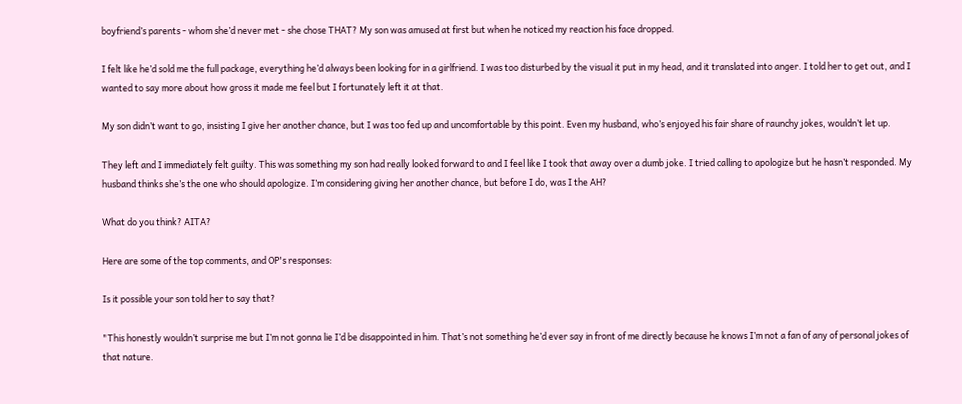boyfriend’s parents - whom she’d never met - she chose THAT? My son was amused at first but when he noticed my reaction his face dropped.

I felt like he’d sold me the full package, everything he’d always been looking for in a girlfriend. I was too disturbed by the visual it put in my head, and it translated into anger. I told her to get out, and I wanted to say more about how gross it made me feel but I fortunately left it at that.

My son didn’t want to go, insisting I give her another chance, but I was too fed up and uncomfortable by this point. Even my husband, who’s enjoyed his fair share of raunchy jokes, wouldn’t let up.

They left and I immediately felt guilty. This was something my son had really looked forward to and I feel like I took that away over a dumb joke. I tried calling to apologize but he hasn’t responded. My husband thinks she’s the one who should apologize. I’m considering giving her another chance, but before I do, was I the AH?

What do you think? AITA?

Here are some of the top comments, and OP's responses:

Is it possible your son told her to say that?

"This honestly wouldn’t surprise me but I’m not gonna lie I’d be disappointed in him. That’s not something he’d ever say in front of me directly because he knows I’m not a fan of any of personal jokes of that nature.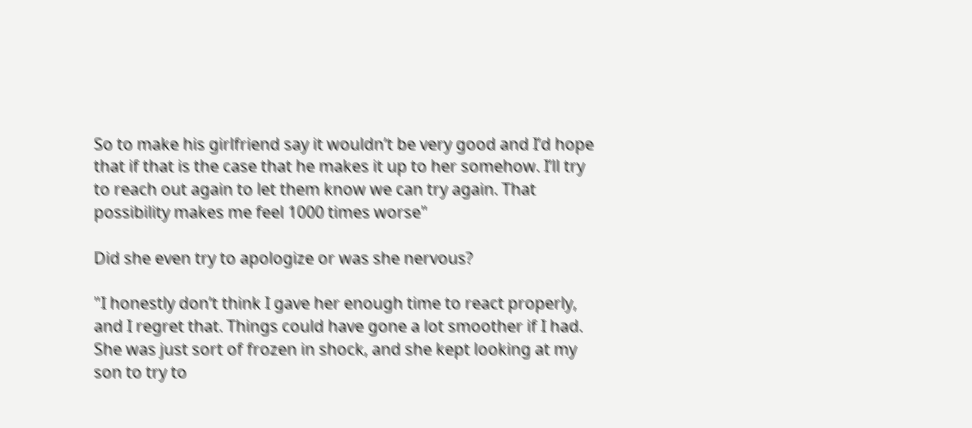So to make his girlfriend say it wouldn’t be very good and I’d hope that if that is the case that he makes it up to her somehow. I’ll try to reach out again to let them know we can try again. That possibility makes me feel 1000 times worse"

Did she even try to apologize or was she nervous?

"I honestly don’t think I gave her enough time to react properly, and I regret that. Things could have gone a lot smoother if I had. She was just sort of frozen in shock, and she kept looking at my son to try to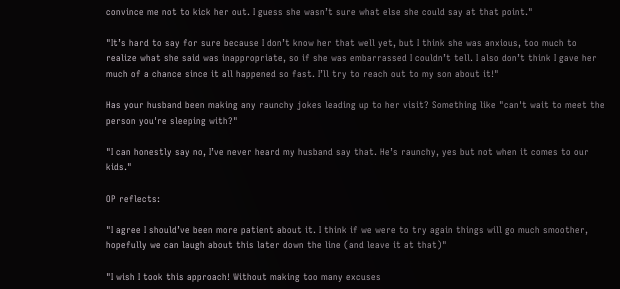convince me not to kick her out. I guess she wasn’t sure what else she could say at that point."

"It’s hard to say for sure because I don’t know her that well yet, but I think she was anxious, too much to realize what she said was inappropriate, so if she was embarrassed I couldn’t tell. I also don’t think I gave her much of a chance since it all happened so fast. I’ll try to reach out to my son about it!"

Has your husband been making any raunchy jokes leading up to her visit? Something like "can't wait to meet the person you're sleeping with?"

"I can honestly say no, I’ve never heard my husband say that. He’s raunchy, yes but not when it comes to our kids."

OP reflects:

"I agree I should’ve been more patient about it. I think if we were to try again things will go much smoother, hopefully we can laugh about this later down the line (and leave it at that)"

"I wish I took this approach! Without making too many excuses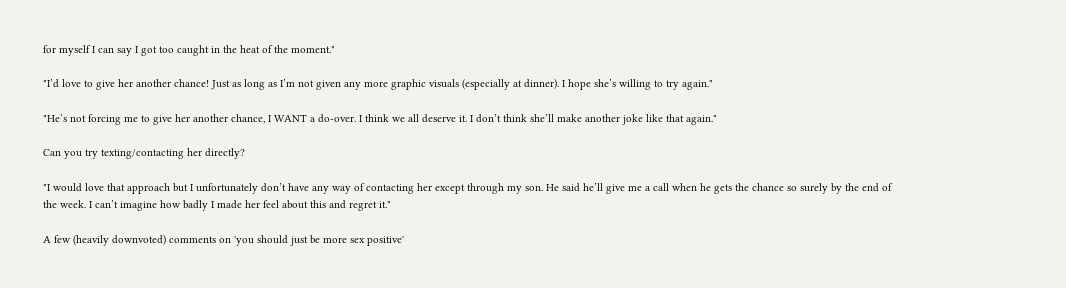for myself I can say I got too caught in the heat of the moment."

"I’d love to give her another chance! Just as long as I’m not given any more graphic visuals (especially at dinner). I hope she’s willing to try again."

"He’s not forcing me to give her another chance, I WANT a do-over. I think we all deserve it. I don’t think she’ll make another joke like that again."

Can you try texting/contacting her directly?

"I would love that approach but I unfortunately don’t have any way of contacting her except through my son. He said he’ll give me a call when he gets the chance so surely by the end of the week. I can’t imagine how badly I made her feel about this and regret it."

A few (heavily downvoted) comments on 'you should just be more sex positive'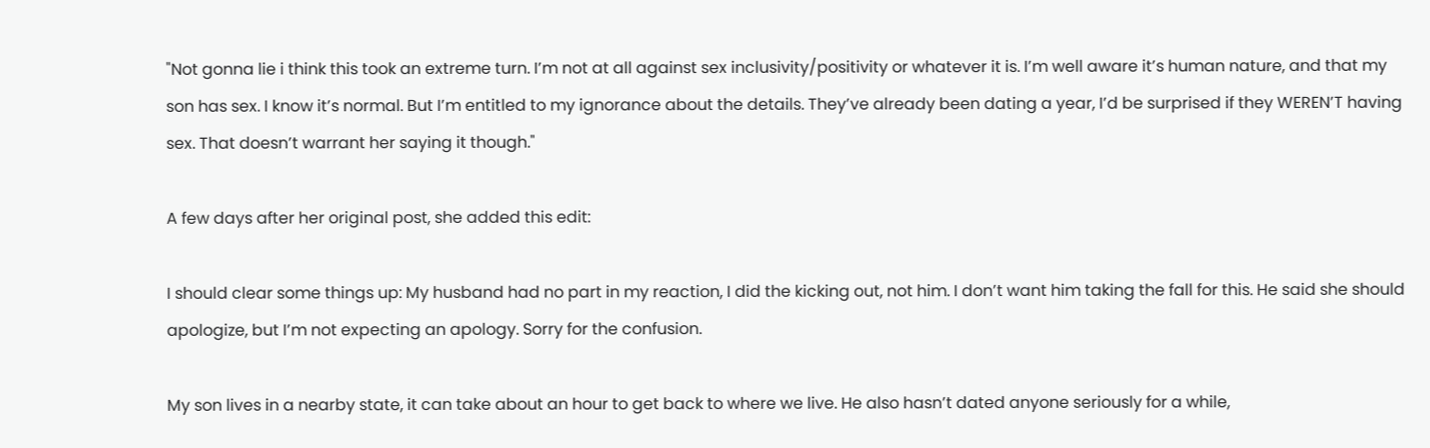"Not gonna lie i think this took an extreme turn. I’m not at all against sex inclusivity/positivity or whatever it is. I’m well aware it’s human nature, and that my son has sex. I know it’s normal. But I’m entitled to my ignorance about the details. They’ve already been dating a year, I’d be surprised if they WEREN’T having sex. That doesn’t warrant her saying it though."

A few days after her original post, she added this edit:

I should clear some things up: My husband had no part in my reaction, I did the kicking out, not him. I don’t want him taking the fall for this. He said she should apologize, but I’m not expecting an apology. Sorry for the confusion.

My son lives in a nearby state, it can take about an hour to get back to where we live. He also hasn’t dated anyone seriously for a while,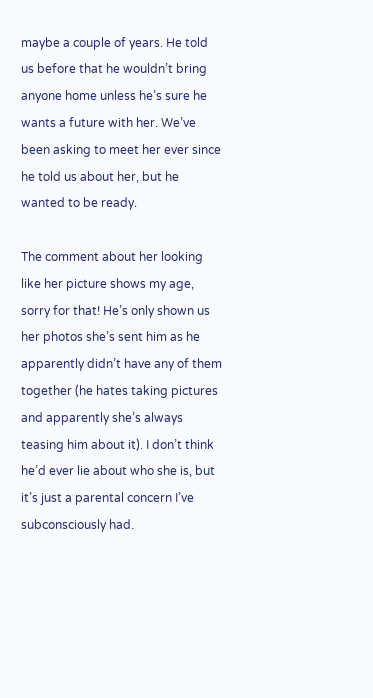maybe a couple of years. He told us before that he wouldn’t bring anyone home unless he’s sure he wants a future with her. We’ve been asking to meet her ever since he told us about her, but he wanted to be ready.

The comment about her looking like her picture shows my age, sorry for that! He’s only shown us her photos she’s sent him as he apparently didn’t have any of them together (he hates taking pictures and apparently she’s always teasing him about it). I don’t think he’d ever lie about who she is, but it’s just a parental concern I’ve subconsciously had.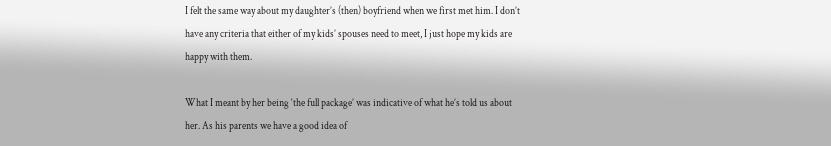I felt the same way about my daughter’s (then) boyfriend when we first met him. I don’t have any criteria that either of my kids’ spouses need to meet, I just hope my kids are happy with them.

What I meant by her being ‘the full package’ was indicative of what he’s told us about her. As his parents we have a good idea of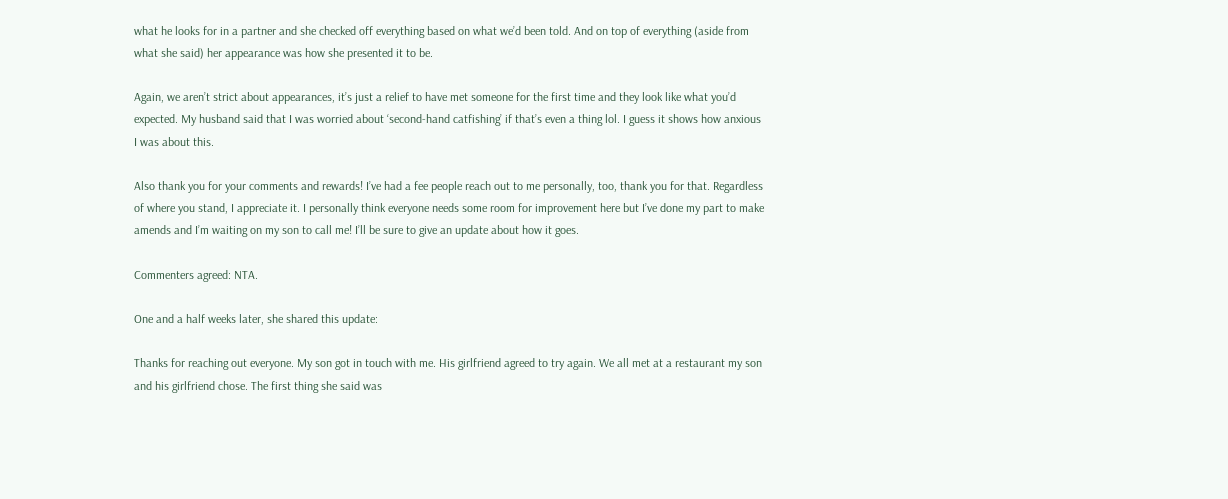what he looks for in a partner and she checked off everything based on what we’d been told. And on top of everything (aside from what she said) her appearance was how she presented it to be.

Again, we aren’t strict about appearances, it’s just a relief to have met someone for the first time and they look like what you’d expected. My husband said that I was worried about ‘second-hand catfishing’ if that’s even a thing lol. I guess it shows how anxious I was about this.

Also thank you for your comments and rewards! I’ve had a fee people reach out to me personally, too, thank you for that. Regardless of where you stand, I appreciate it. I personally think everyone needs some room for improvement here but I’ve done my part to make amends and I’m waiting on my son to call me! I’ll be sure to give an update about how it goes.

Commenters agreed: NTA.

One and a half weeks later, she shared this update:

Thanks for reaching out everyone. My son got in touch with me. His girlfriend agreed to try again. We all met at a restaurant my son and his girlfriend chose. The first thing she said was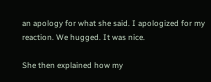an apology for what she said. I apologized for my reaction. We hugged. It was nice.

She then explained how my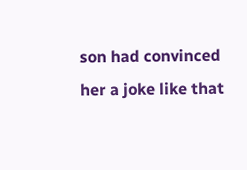son had convinced her a joke like that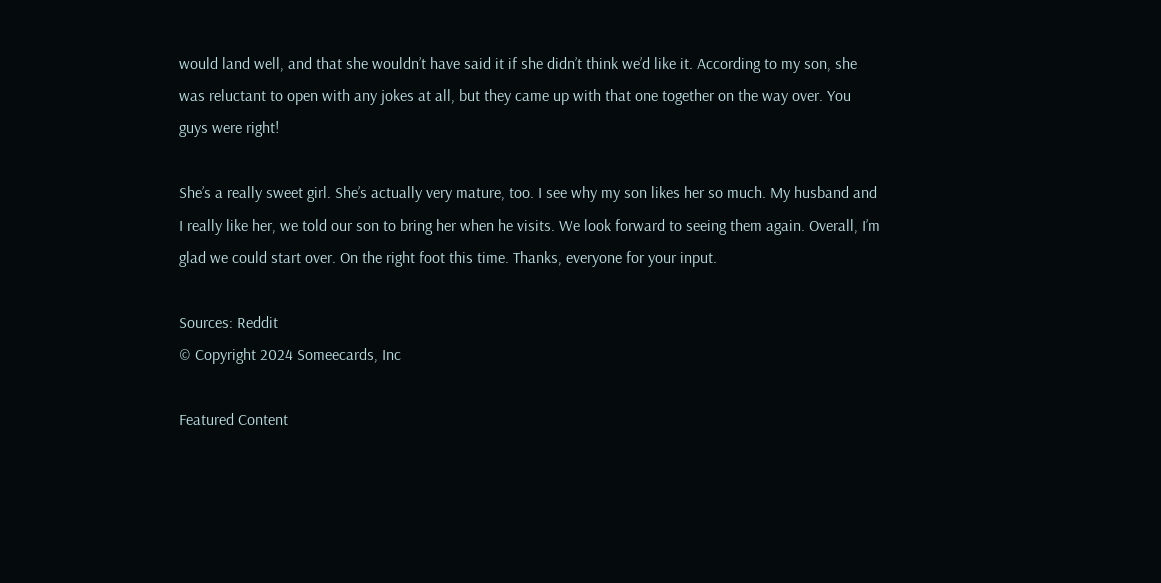would land well, and that she wouldn’t have said it if she didn’t think we’d like it. According to my son, she was reluctant to open with any jokes at all, but they came up with that one together on the way over. You guys were right!

She’s a really sweet girl. She’s actually very mature, too. I see why my son likes her so much. My husband and I really like her, we told our son to bring her when he visits. We look forward to seeing them again. Overall, I’m glad we could start over. On the right foot this time. Thanks, everyone for your input.

Sources: Reddit
© Copyright 2024 Someecards, Inc

Featured Content